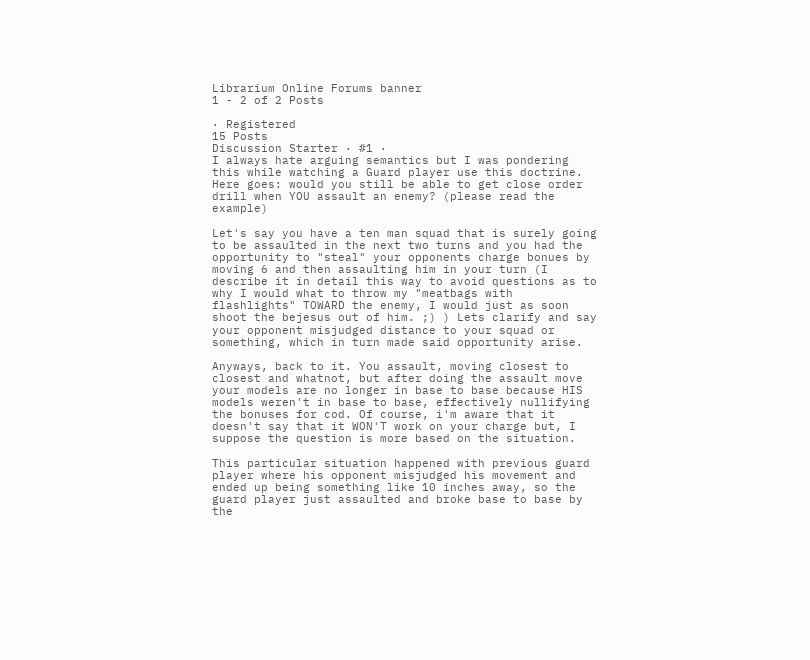Librarium Online Forums banner
1 - 2 of 2 Posts

· Registered
15 Posts
Discussion Starter · #1 ·
I always hate arguing semantics but I was pondering this while watching a Guard player use this doctrine. Here goes: would you still be able to get close order drill when YOU assault an enemy? (please read the example)

Let's say you have a ten man squad that is surely going to be assaulted in the next two turns and you had the opportunity to "steal" your opponents charge bonues by moving 6 and then assaulting him in your turn (I describe it in detail this way to avoid questions as to why I would what to throw my "meatbags with flashlights" TOWARD the enemy, I would just as soon shoot the bejesus out of him. ;) ) Lets clarify and say your opponent misjudged distance to your squad or something, which in turn made said opportunity arise.

Anyways, back to it. You assault, moving closest to closest and whatnot, but after doing the assault move your models are no longer in base to base because HIS models weren't in base to base, effectively nullifying the bonuses for cod. Of course, i'm aware that it doesn't say that it WON'T work on your charge but, I suppose the question is more based on the situation.

This particular situation happened with previous guard player where his opponent misjudged his movement and ended up being something like 10 inches away, so the guard player just assaulted and broke base to base by the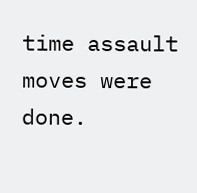time assault moves were done.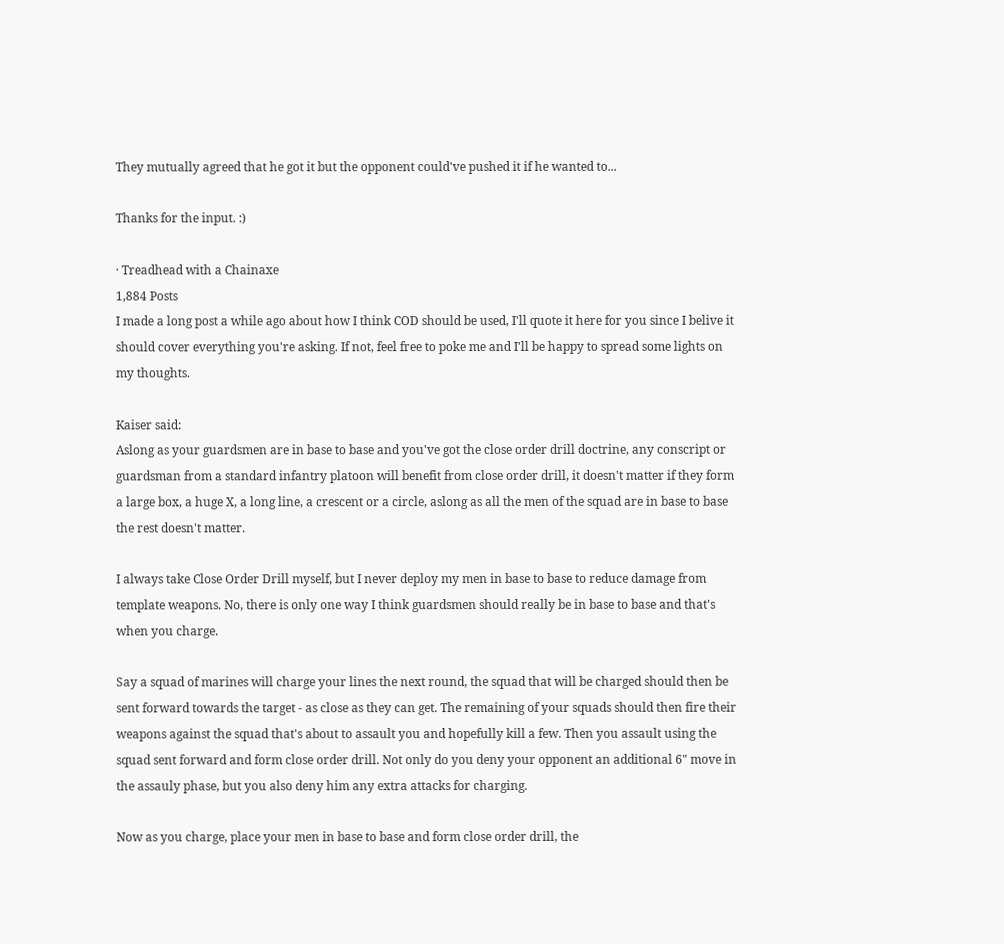They mutually agreed that he got it but the opponent could've pushed it if he wanted to...

Thanks for the input. :)

· Treadhead with a Chainaxe
1,884 Posts
I made a long post a while ago about how I think COD should be used, I'll quote it here for you since I belive it should cover everything you're asking. If not, feel free to poke me and I'll be happy to spread some lights on my thoughts.

Kaiser said:
Aslong as your guardsmen are in base to base and you've got the close order drill doctrine, any conscript or guardsman from a standard infantry platoon will benefit from close order drill, it doesn't matter if they form a large box, a huge X, a long line, a crescent or a circle, aslong as all the men of the squad are in base to base the rest doesn't matter.

I always take Close Order Drill myself, but I never deploy my men in base to base to reduce damage from template weapons. No, there is only one way I think guardsmen should really be in base to base and that's when you charge.

Say a squad of marines will charge your lines the next round, the squad that will be charged should then be sent forward towards the target - as close as they can get. The remaining of your squads should then fire their weapons against the squad that's about to assault you and hopefully kill a few. Then you assault using the squad sent forward and form close order drill. Not only do you deny your opponent an additional 6" move in the assauly phase, but you also deny him any extra attacks for charging.

Now as you charge, place your men in base to base and form close order drill, the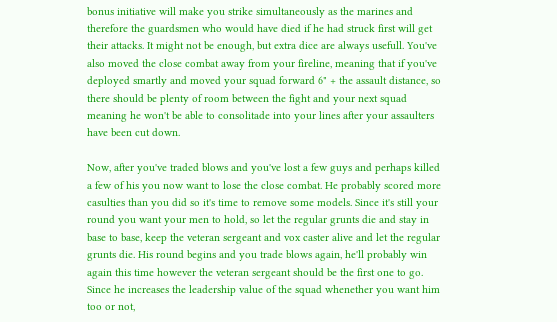bonus initiative will make you strike simultaneously as the marines and therefore the guardsmen who would have died if he had struck first will get their attacks. It might not be enough, but extra dice are always usefull. You've also moved the close combat away from your fireline, meaning that if you've deployed smartly and moved your squad forward 6" + the assault distance, so there should be plenty of room between the fight and your next squad meaning he won't be able to consolitade into your lines after your assaulters have been cut down.

Now, after you've traded blows and you've lost a few guys and perhaps killed a few of his you now want to lose the close combat. He probably scored more casulties than you did so it's time to remove some models. Since it's still your round you want your men to hold, so let the regular grunts die and stay in base to base, keep the veteran sergeant and vox caster alive and let the regular grunts die. His round begins and you trade blows again, he'll probably win again this time however the veteran sergeant should be the first one to go. Since he increases the leadership value of the squad whenether you want him too or not,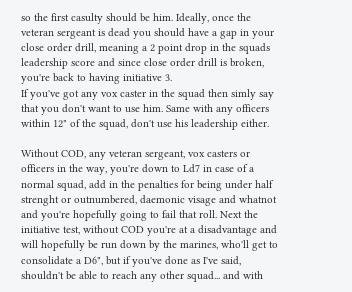so the first casulty should be him. Ideally, once the veteran sergeant is dead you should have a gap in your close order drill, meaning a 2 point drop in the squads leadership score and since close order drill is broken, you're back to having initiative 3.
If you've got any vox caster in the squad then simly say that you don't want to use him. Same with any officers within 12" of the squad, don't use his leadership either.

Without COD, any veteran sergeant, vox casters or officers in the way, you're down to Ld7 in case of a normal squad, add in the penalties for being under half strenght or outnumbered, daemonic visage and whatnot and you're hopefully going to fail that roll. Next the initiative test, without COD you're at a disadvantage and will hopefully be run down by the marines, who'll get to consolidate a D6", but if you've done as I've said, shouldn't be able to reach any other squad... and with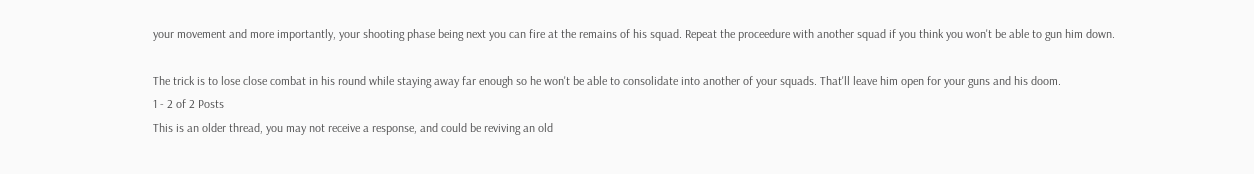your movement and more importantly, your shooting phase being next you can fire at the remains of his squad. Repeat the proceedure with another squad if you think you won't be able to gun him down.

The trick is to lose close combat in his round while staying away far enough so he won't be able to consolidate into another of your squads. That'll leave him open for your guns and his doom.
1 - 2 of 2 Posts
This is an older thread, you may not receive a response, and could be reviving an old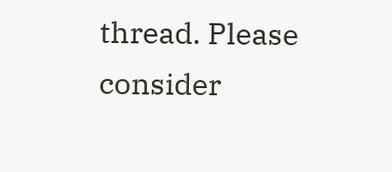thread. Please consider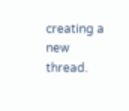creating a new thread.